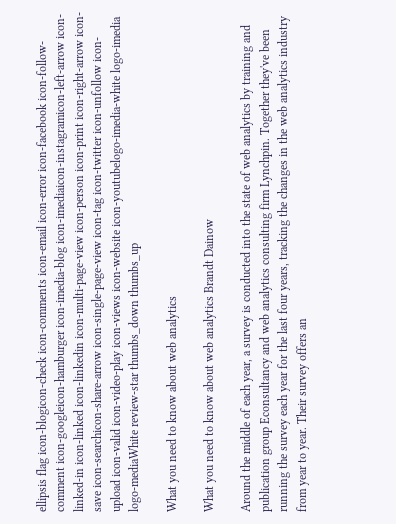ellipsis flag icon-blogicon-check icon-comments icon-email icon-error icon-facebook icon-follow-comment icon-googleicon-hamburger icon-imedia-blog icon-imediaicon-instagramicon-left-arrow icon-linked-in icon-linked icon-linkedin icon-multi-page-view icon-person icon-print icon-right-arrow icon-save icon-searchicon-share-arrow icon-single-page-view icon-tag icon-twitter icon-unfollow icon-upload icon-valid icon-video-play icon-views icon-website icon-youtubelogo-imedia-white logo-imedia logo-mediaWhite review-star thumbs_down thumbs_up

What you need to know about web analytics

What you need to know about web analytics Brandt Dainow

Around the middle of each year, a survey is conducted into the state of web analytics by training and publication group Econsultancy and web analytics consulting firm Lynchpin. Together they've been running the survey each year for the last four years, tracking the changes in the web analytics industry from year to year. Their survey offers an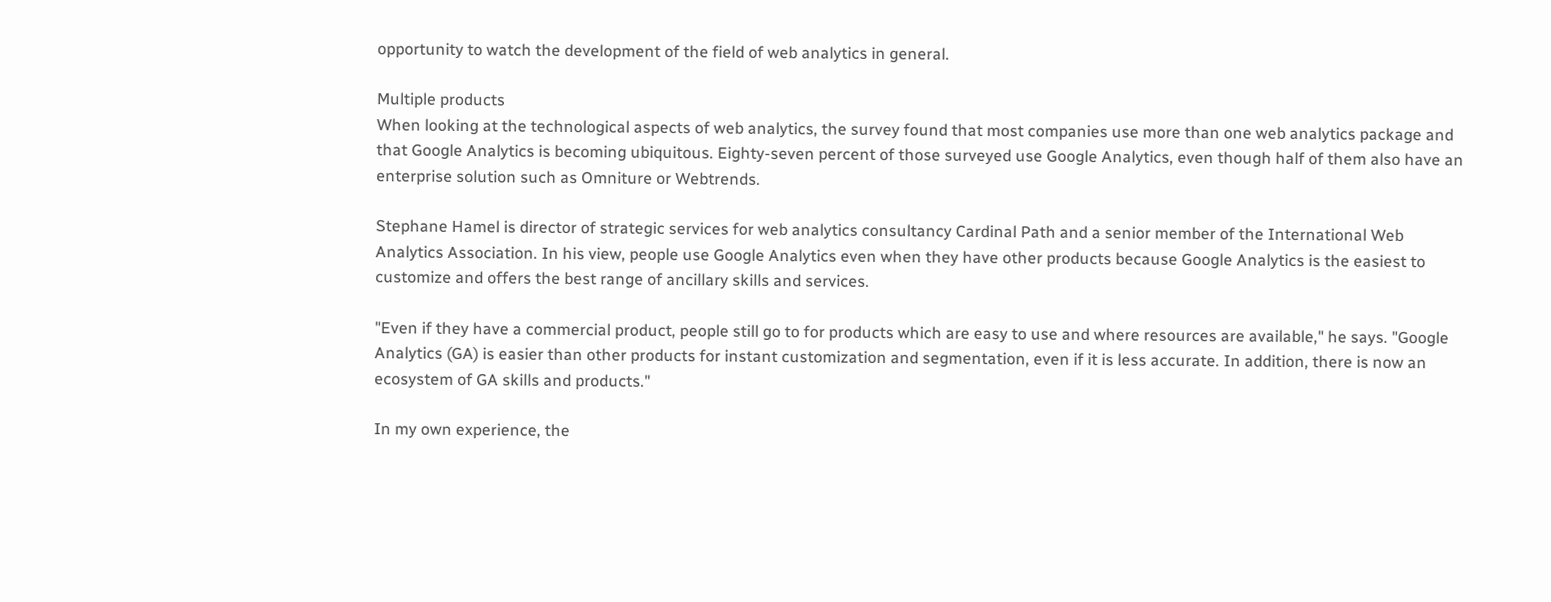opportunity to watch the development of the field of web analytics in general.

Multiple products
When looking at the technological aspects of web analytics, the survey found that most companies use more than one web analytics package and that Google Analytics is becoming ubiquitous. Eighty-seven percent of those surveyed use Google Analytics, even though half of them also have an enterprise solution such as Omniture or Webtrends.

Stephane Hamel is director of strategic services for web analytics consultancy Cardinal Path and a senior member of the International Web Analytics Association. In his view, people use Google Analytics even when they have other products because Google Analytics is the easiest to customize and offers the best range of ancillary skills and services.

"Even if they have a commercial product, people still go to for products which are easy to use and where resources are available," he says. "Google Analytics (GA) is easier than other products for instant customization and segmentation, even if it is less accurate. In addition, there is now an ecosystem of GA skills and products."

In my own experience, the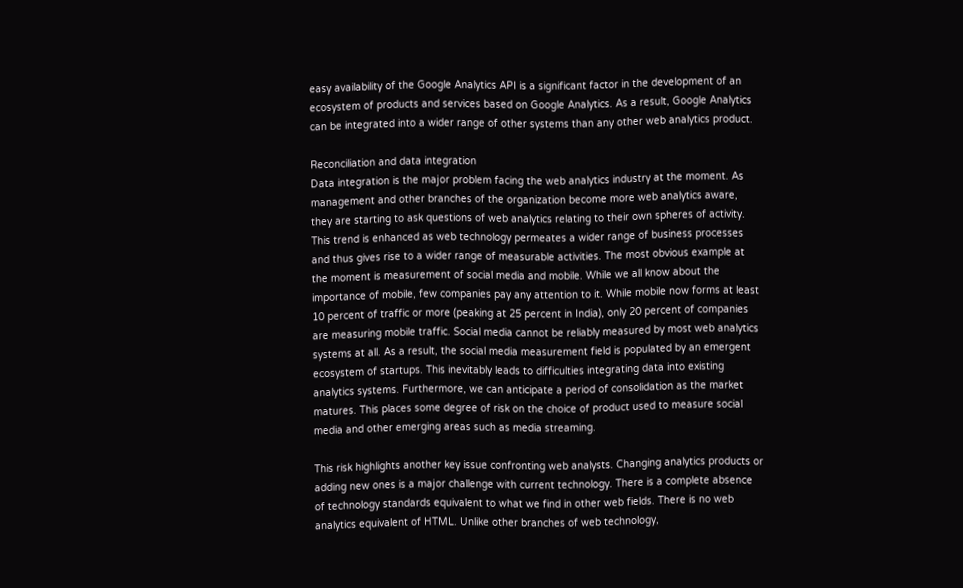easy availability of the Google Analytics API is a significant factor in the development of an ecosystem of products and services based on Google Analytics. As a result, Google Analytics can be integrated into a wider range of other systems than any other web analytics product.

Reconciliation and data integration
Data integration is the major problem facing the web analytics industry at the moment. As management and other branches of the organization become more web analytics aware, they are starting to ask questions of web analytics relating to their own spheres of activity. This trend is enhanced as web technology permeates a wider range of business processes and thus gives rise to a wider range of measurable activities. The most obvious example at the moment is measurement of social media and mobile. While we all know about the importance of mobile, few companies pay any attention to it. While mobile now forms at least 10 percent of traffic or more (peaking at 25 percent in India), only 20 percent of companies are measuring mobile traffic. Social media cannot be reliably measured by most web analytics systems at all. As a result, the social media measurement field is populated by an emergent ecosystem of startups. This inevitably leads to difficulties integrating data into existing analytics systems. Furthermore, we can anticipate a period of consolidation as the market matures. This places some degree of risk on the choice of product used to measure social media and other emerging areas such as media streaming.

This risk highlights another key issue confronting web analysts. Changing analytics products or adding new ones is a major challenge with current technology. There is a complete absence of technology standards equivalent to what we find in other web fields. There is no web analytics equivalent of HTML. Unlike other branches of web technology,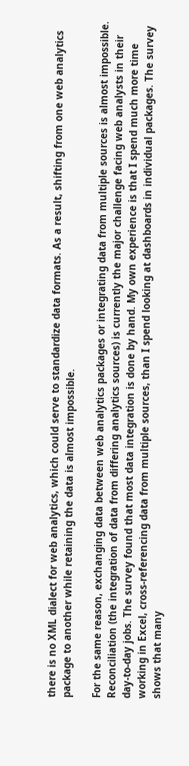there is no XML dialect for web analytics, which could serve to standardize data formats. As a result, shifting from one web analytics package to another while retaining the data is almost impossible.

For the same reason, exchanging data between web analytics packages or integrating data from multiple sources is almost impossible. Reconciliation (the integration of data from differing analytics sources) is currently the major challenge facing web analysts in their day-to-day jobs. The survey found that most data integration is done by hand. My own experience is that I spend much more time working in Excel, cross-referencing data from multiple sources, than I spend looking at dashboards in individual packages. The survey shows that many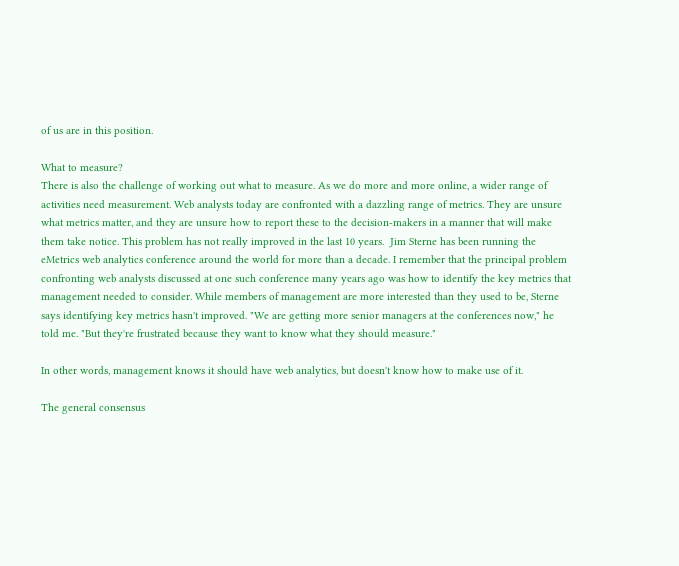of us are in this position.

What to measure?
There is also the challenge of working out what to measure. As we do more and more online, a wider range of activities need measurement. Web analysts today are confronted with a dazzling range of metrics. They are unsure what metrics matter, and they are unsure how to report these to the decision-makers in a manner that will make them take notice. This problem has not really improved in the last 10 years.  Jim Sterne has been running the eMetrics web analytics conference around the world for more than a decade. I remember that the principal problem confronting web analysts discussed at one such conference many years ago was how to identify the key metrics that management needed to consider. While members of management are more interested than they used to be, Sterne says identifying key metrics hasn't improved. "We are getting more senior managers at the conferences now," he told me. "But they're frustrated because they want to know what they should measure."

In other words, management knows it should have web analytics, but doesn't know how to make use of it.

The general consensus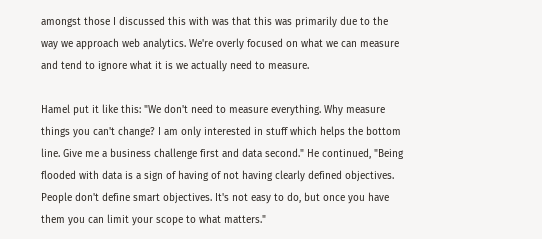amongst those I discussed this with was that this was primarily due to the way we approach web analytics. We're overly focused on what we can measure and tend to ignore what it is we actually need to measure.

Hamel put it like this: "We don't need to measure everything. Why measure things you can't change? I am only interested in stuff which helps the bottom line. Give me a business challenge first and data second." He continued, "Being flooded with data is a sign of having of not having clearly defined objectives. People don't define smart objectives. It's not easy to do, but once you have them you can limit your scope to what matters."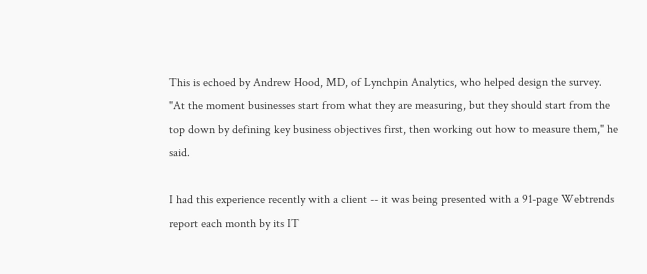This is echoed by Andrew Hood, MD, of Lynchpin Analytics, who helped design the survey. "At the moment businesses start from what they are measuring, but they should start from the top down by defining key business objectives first, then working out how to measure them," he said.

I had this experience recently with a client -- it was being presented with a 91-page Webtrends report each month by its IT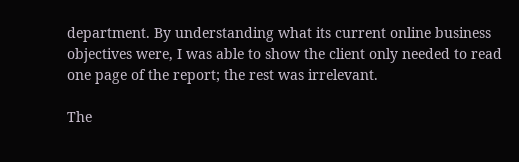department. By understanding what its current online business objectives were, I was able to show the client only needed to read one page of the report; the rest was irrelevant.

The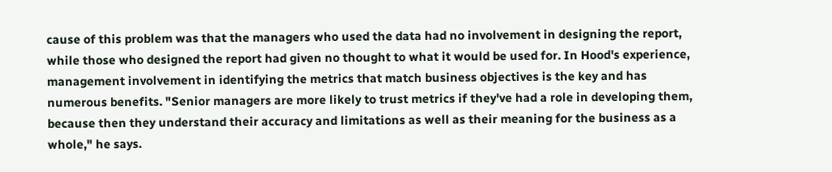cause of this problem was that the managers who used the data had no involvement in designing the report, while those who designed the report had given no thought to what it would be used for. In Hood's experience, management involvement in identifying the metrics that match business objectives is the key and has numerous benefits. "Senior managers are more likely to trust metrics if they've had a role in developing them, because then they understand their accuracy and limitations as well as their meaning for the business as a whole," he says.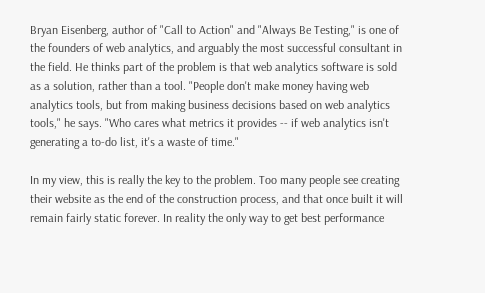Bryan Eisenberg, author of "Call to Action" and "Always Be Testing," is one of the founders of web analytics, and arguably the most successful consultant in the field. He thinks part of the problem is that web analytics software is sold as a solution, rather than a tool. "People don't make money having web analytics tools, but from making business decisions based on web analytics tools," he says. "Who cares what metrics it provides -- if web analytics isn't generating a to-do list, it's a waste of time."

In my view, this is really the key to the problem. Too many people see creating their website as the end of the construction process, and that once built it will remain fairly static forever. In reality the only way to get best performance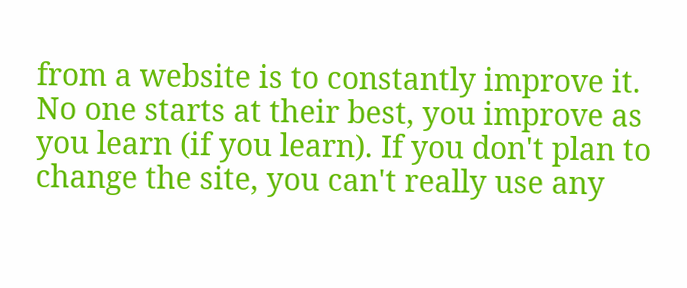from a website is to constantly improve it. No one starts at their best, you improve as you learn (if you learn). If you don't plan to change the site, you can't really use any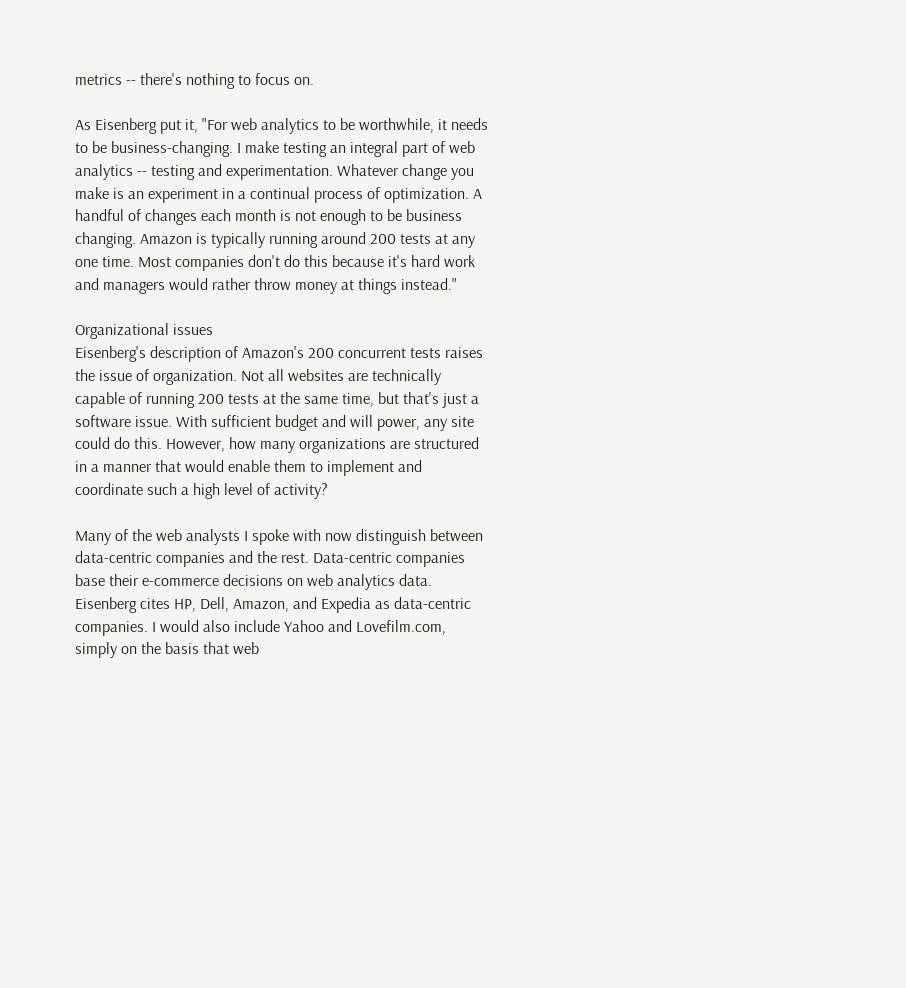metrics -- there's nothing to focus on.

As Eisenberg put it, "For web analytics to be worthwhile, it needs to be business-changing. I make testing an integral part of web analytics -- testing and experimentation. Whatever change you make is an experiment in a continual process of optimization. A handful of changes each month is not enough to be business changing. Amazon is typically running around 200 tests at any one time. Most companies don't do this because it's hard work and managers would rather throw money at things instead."

Organizational issues
Eisenberg's description of Amazon's 200 concurrent tests raises the issue of organization. Not all websites are technically capable of running 200 tests at the same time, but that's just a software issue. With sufficient budget and will power, any site could do this. However, how many organizations are structured in a manner that would enable them to implement and coordinate such a high level of activity?

Many of the web analysts I spoke with now distinguish between data-centric companies and the rest. Data-centric companies base their e-commerce decisions on web analytics data. Eisenberg cites HP, Dell, Amazon, and Expedia as data-centric companies. I would also include Yahoo and Lovefilm.com, simply on the basis that web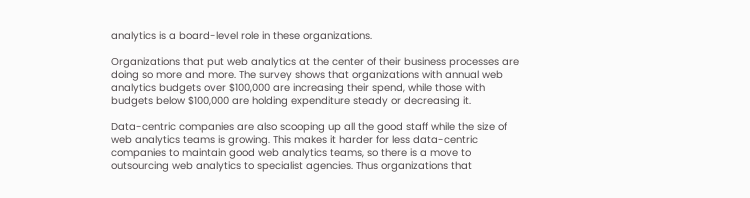analytics is a board-level role in these organizations.

Organizations that put web analytics at the center of their business processes are doing so more and more. The survey shows that organizations with annual web analytics budgets over $100,000 are increasing their spend, while those with budgets below $100,000 are holding expenditure steady or decreasing it.

Data-centric companies are also scooping up all the good staff while the size of web analytics teams is growing. This makes it harder for less data-centric companies to maintain good web analytics teams, so there is a move to outsourcing web analytics to specialist agencies. Thus organizations that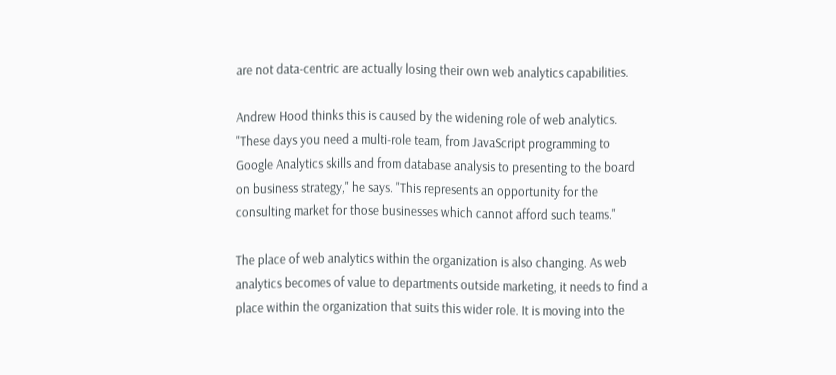are not data-centric are actually losing their own web analytics capabilities.

Andrew Hood thinks this is caused by the widening role of web analytics. "These days you need a multi-role team, from JavaScript programming to Google Analytics skills and from database analysis to presenting to the board on business strategy," he says. "This represents an opportunity for the consulting market for those businesses which cannot afford such teams."

The place of web analytics within the organization is also changing. As web analytics becomes of value to departments outside marketing, it needs to find a place within the organization that suits this wider role. It is moving into the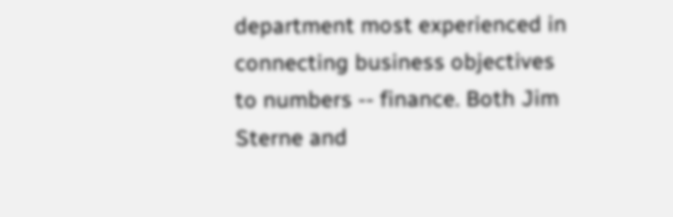department most experienced in connecting business objectives to numbers -- finance. Both Jim Sterne and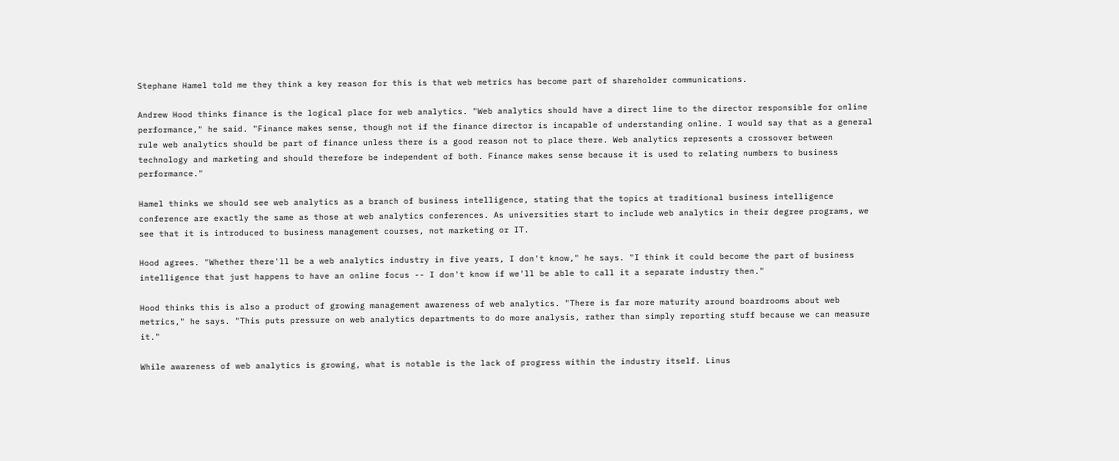Stephane Hamel told me they think a key reason for this is that web metrics has become part of shareholder communications.

Andrew Hood thinks finance is the logical place for web analytics. "Web analytics should have a direct line to the director responsible for online performance," he said. "Finance makes sense, though not if the finance director is incapable of understanding online. I would say that as a general rule web analytics should be part of finance unless there is a good reason not to place there. Web analytics represents a crossover between technology and marketing and should therefore be independent of both. Finance makes sense because it is used to relating numbers to business performance."

Hamel thinks we should see web analytics as a branch of business intelligence, stating that the topics at traditional business intelligence conference are exactly the same as those at web analytics conferences. As universities start to include web analytics in their degree programs, we see that it is introduced to business management courses, not marketing or IT.

Hood agrees. "Whether there'll be a web analytics industry in five years, I don't know," he says. "I think it could become the part of business intelligence that just happens to have an online focus -- I don't know if we'll be able to call it a separate industry then."

Hood thinks this is also a product of growing management awareness of web analytics. "There is far more maturity around boardrooms about web metrics," he says. "This puts pressure on web analytics departments to do more analysis, rather than simply reporting stuff because we can measure it."

While awareness of web analytics is growing, what is notable is the lack of progress within the industry itself. Linus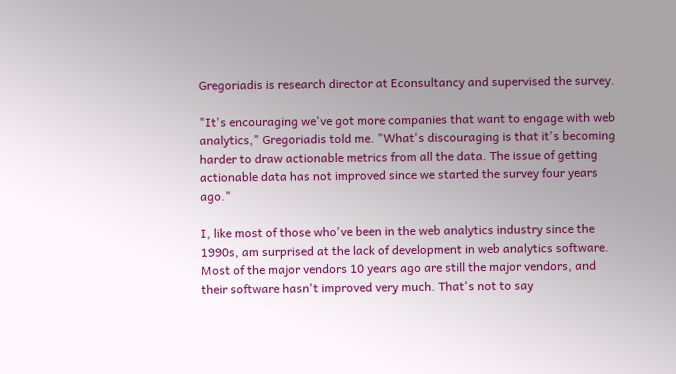Gregoriadis is research director at Econsultancy and supervised the survey.

"It's encouraging we've got more companies that want to engage with web analytics," Gregoriadis told me. "What's discouraging is that it's becoming harder to draw actionable metrics from all the data. The issue of getting actionable data has not improved since we started the survey four years ago."

I, like most of those who've been in the web analytics industry since the 1990s, am surprised at the lack of development in web analytics software. Most of the major vendors 10 years ago are still the major vendors, and their software hasn't improved very much. That's not to say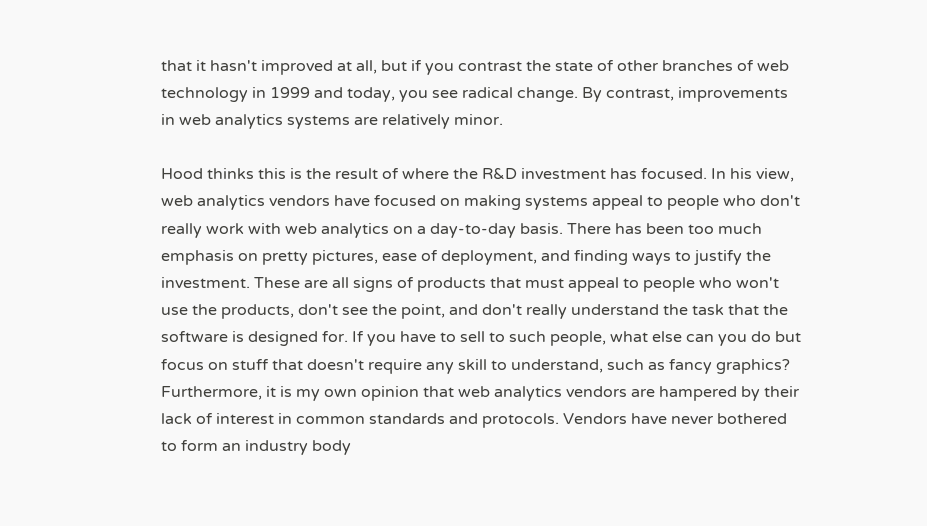that it hasn't improved at all, but if you contrast the state of other branches of web technology in 1999 and today, you see radical change. By contrast, improvements in web analytics systems are relatively minor.

Hood thinks this is the result of where the R&D investment has focused. In his view, web analytics vendors have focused on making systems appeal to people who don't really work with web analytics on a day-to-day basis. There has been too much emphasis on pretty pictures, ease of deployment, and finding ways to justify the investment. These are all signs of products that must appeal to people who won't use the products, don't see the point, and don't really understand the task that the software is designed for. If you have to sell to such people, what else can you do but focus on stuff that doesn't require any skill to understand, such as fancy graphics? Furthermore, it is my own opinion that web analytics vendors are hampered by their lack of interest in common standards and protocols. Vendors have never bothered to form an industry body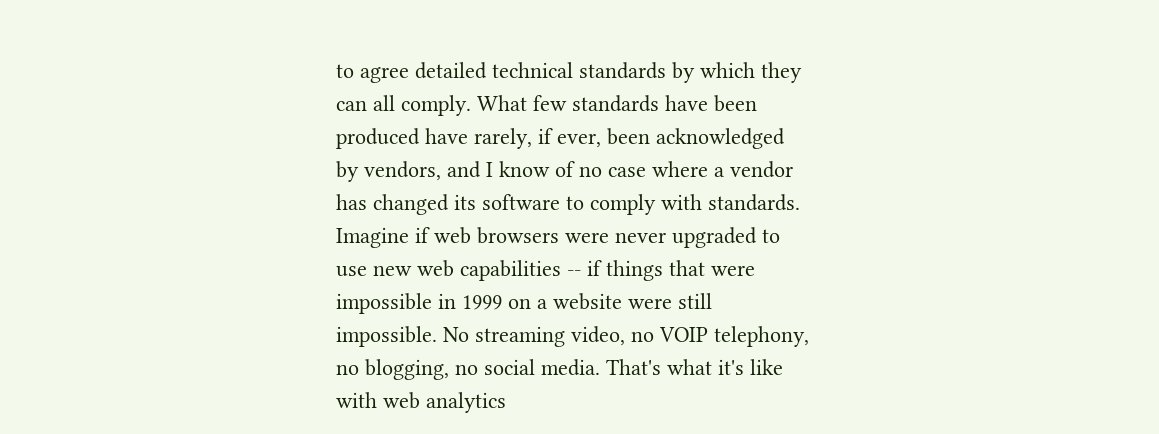to agree detailed technical standards by which they can all comply. What few standards have been produced have rarely, if ever, been acknowledged by vendors, and I know of no case where a vendor has changed its software to comply with standards. Imagine if web browsers were never upgraded to use new web capabilities -- if things that were impossible in 1999 on a website were still impossible. No streaming video, no VOIP telephony, no blogging, no social media. That's what it's like with web analytics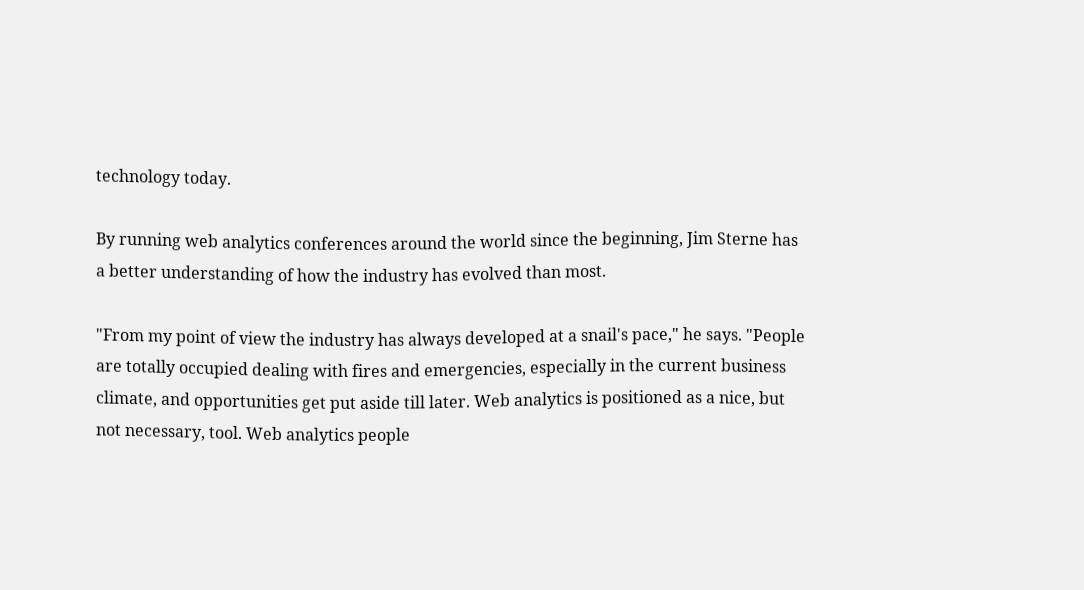technology today.

By running web analytics conferences around the world since the beginning, Jim Sterne has a better understanding of how the industry has evolved than most.

"From my point of view the industry has always developed at a snail's pace," he says. "People are totally occupied dealing with fires and emergencies, especially in the current business climate, and opportunities get put aside till later. Web analytics is positioned as a nice, but not necessary, tool. Web analytics people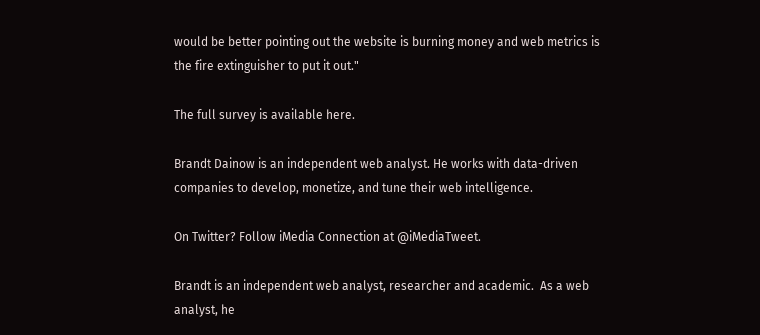would be better pointing out the website is burning money and web metrics is the fire extinguisher to put it out."

The full survey is available here.

Brandt Dainow is an independent web analyst. He works with data-driven companies to develop, monetize, and tune their web intelligence.

On Twitter? Follow iMedia Connection at @iMediaTweet.

Brandt is an independent web analyst, researcher and academic.  As a web analyst, he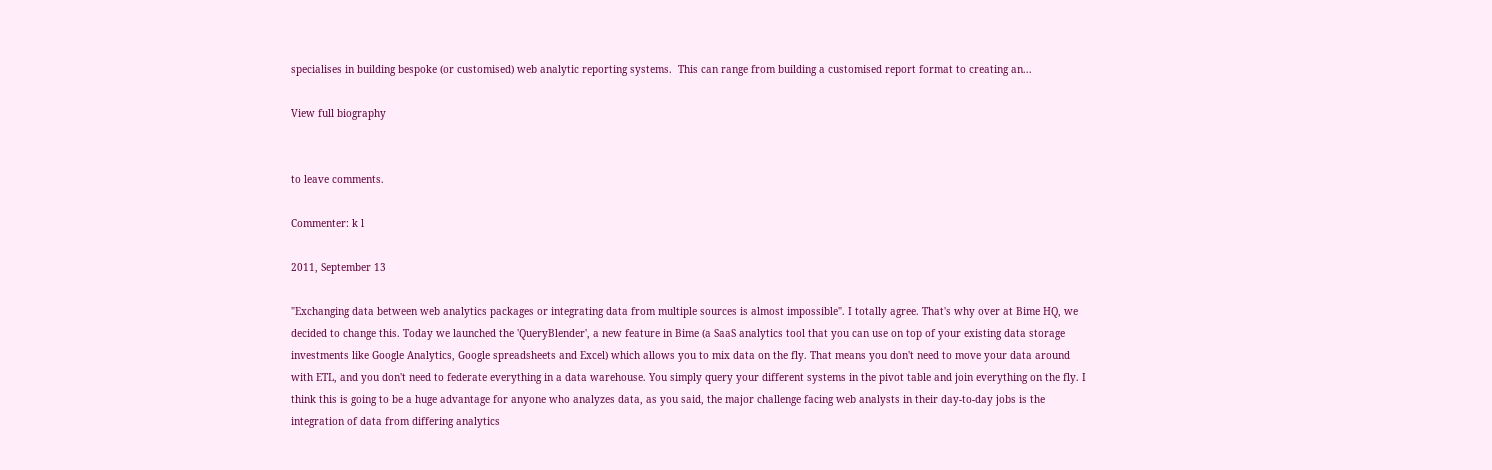specialises in building bespoke (or customised) web analytic reporting systems.  This can range from building a customised report format to creating an...

View full biography


to leave comments.

Commenter: k l

2011, September 13

"Exchanging data between web analytics packages or integrating data from multiple sources is almost impossible". I totally agree. That's why over at Bime HQ, we decided to change this. Today we launched the 'QueryBlender', a new feature in Bime (a SaaS analytics tool that you can use on top of your existing data storage investments like Google Analytics, Google spreadsheets and Excel) which allows you to mix data on the fly. That means you don't need to move your data around with ETL, and you don't need to federate everything in a data warehouse. You simply query your different systems in the pivot table and join everything on the fly. I think this is going to be a huge advantage for anyone who analyzes data, as you said, the major challenge facing web analysts in their day-to-day jobs is the integration of data from differing analytics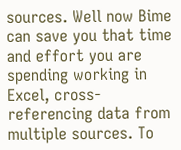sources. Well now Bime can save you that time and effort you are spending working in Excel, cross-referencing data from multiple sources. To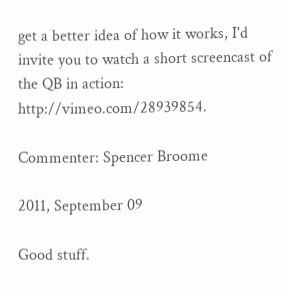get a better idea of how it works, I'd invite you to watch a short screencast of the QB in action: http://vimeo.com/28939854.

Commenter: Spencer Broome

2011, September 09

Good stuff.